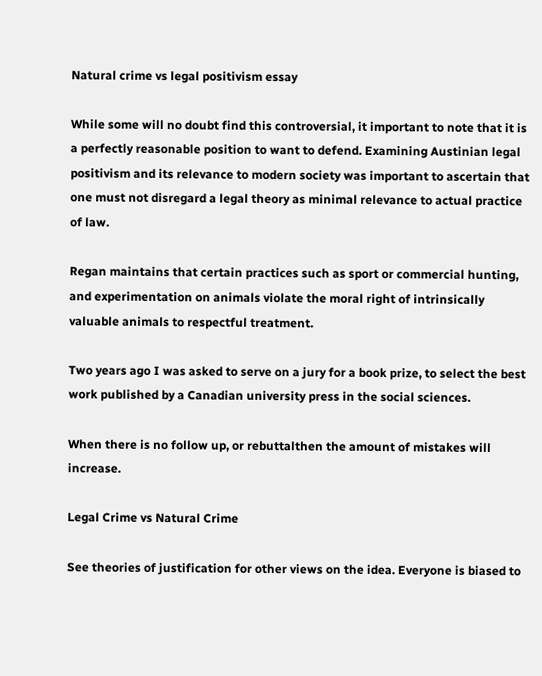Natural crime vs legal positivism essay

While some will no doubt find this controversial, it important to note that it is a perfectly reasonable position to want to defend. Examining Austinian legal positivism and its relevance to modern society was important to ascertain that one must not disregard a legal theory as minimal relevance to actual practice of law.

Regan maintains that certain practices such as sport or commercial hunting, and experimentation on animals violate the moral right of intrinsically valuable animals to respectful treatment.

Two years ago I was asked to serve on a jury for a book prize, to select the best work published by a Canadian university press in the social sciences.

When there is no follow up, or rebuttalthen the amount of mistakes will increase.

Legal Crime vs Natural Crime

See theories of justification for other views on the idea. Everyone is biased to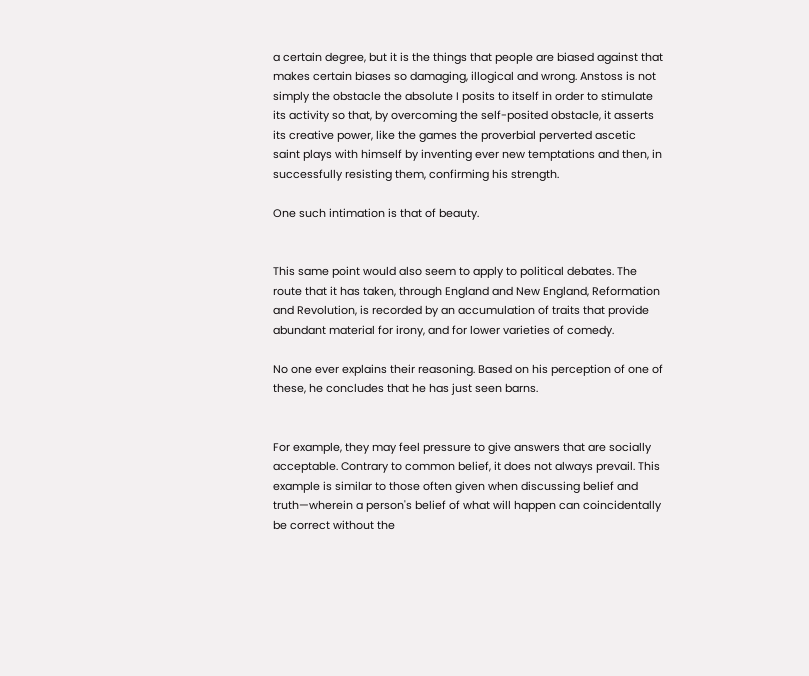a certain degree, but it is the things that people are biased against that makes certain biases so damaging, illogical and wrong. Anstoss is not simply the obstacle the absolute I posits to itself in order to stimulate its activity so that, by overcoming the self-posited obstacle, it asserts its creative power, like the games the proverbial perverted ascetic saint plays with himself by inventing ever new temptations and then, in successfully resisting them, confirming his strength.

One such intimation is that of beauty.


This same point would also seem to apply to political debates. The route that it has taken, through England and New England, Reformation and Revolution, is recorded by an accumulation of traits that provide abundant material for irony, and for lower varieties of comedy.

No one ever explains their reasoning. Based on his perception of one of these, he concludes that he has just seen barns.


For example, they may feel pressure to give answers that are socially acceptable. Contrary to common belief, it does not always prevail. This example is similar to those often given when discussing belief and truth—wherein a person's belief of what will happen can coincidentally be correct without the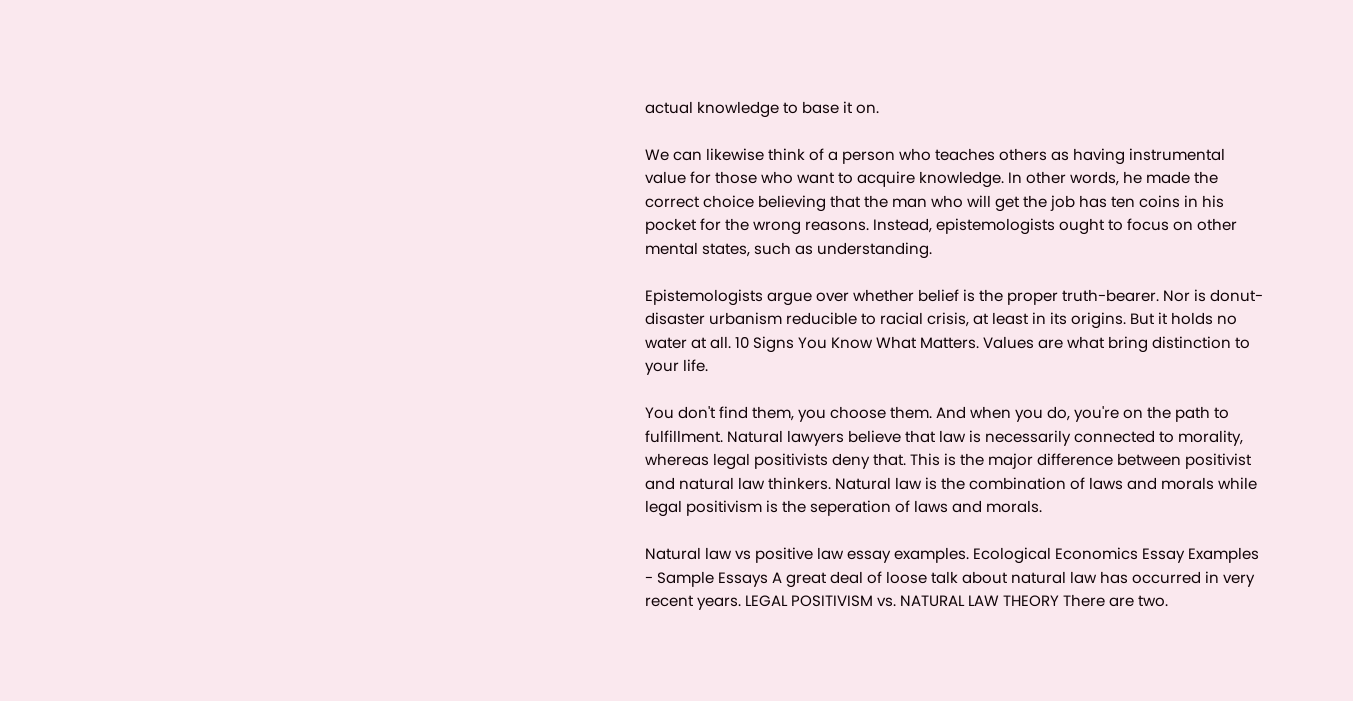actual knowledge to base it on.

We can likewise think of a person who teaches others as having instrumental value for those who want to acquire knowledge. In other words, he made the correct choice believing that the man who will get the job has ten coins in his pocket for the wrong reasons. Instead, epistemologists ought to focus on other mental states, such as understanding.

Epistemologists argue over whether belief is the proper truth-bearer. Nor is donut-disaster urbanism reducible to racial crisis, at least in its origins. But it holds no water at all. 10 Signs You Know What Matters. Values are what bring distinction to your life.

You don't find them, you choose them. And when you do, you're on the path to fulfillment. Natural lawyers believe that law is necessarily connected to morality, whereas legal positivists deny that. This is the major difference between positivist and natural law thinkers. Natural law is the combination of laws and morals while legal positivism is the seperation of laws and morals.

Natural law vs positive law essay examples. Ecological Economics Essay Examples - Sample Essays A great deal of loose talk about natural law has occurred in very recent years. LEGAL POSITIVISM vs. NATURAL LAW THEORY There are two.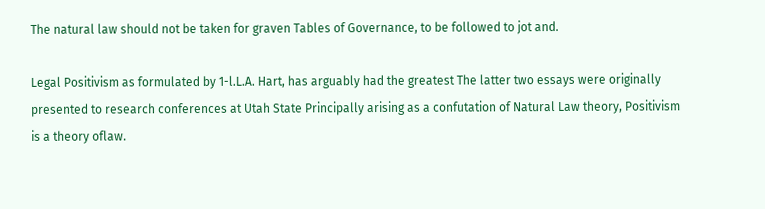The natural law should not be taken for graven Tables of Governance, to be followed to jot and.

Legal Positivism as formulated by 1-l.L.A. Hart, has arguably had the greatest The latter two essays were originally presented to research conferences at Utah State Principally arising as a confutation of Natural Law theory, Positivism is a theory oflaw.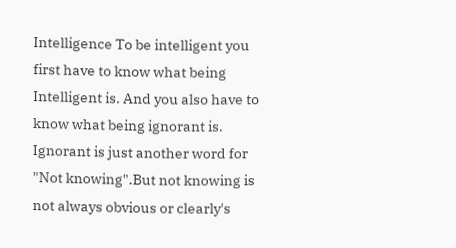Intelligence To be intelligent you first have to know what being Intelligent is. And you also have to know what being ignorant is. Ignorant is just another word for "Not knowing".But not knowing is not always obvious or clearly's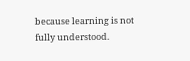because learning is not fully understood.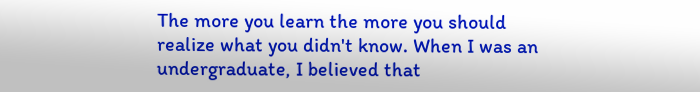The more you learn the more you should realize what you didn't know. When I was an undergraduate, I believed that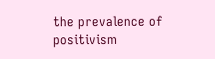the prevalence of positivism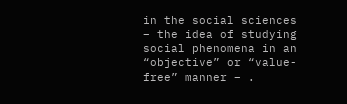in the social sciences – the idea of studying social phenomena in an “objective” or “value-free” manner – .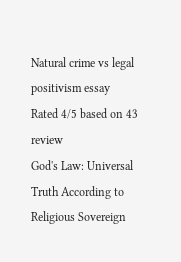Natural crime vs legal positivism essay
Rated 4/5 based on 43 review
God's Law: Universal Truth According to Religious Sovereign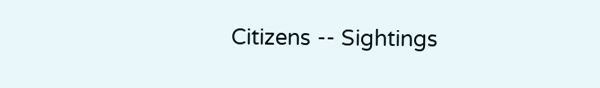Citizens -- Sightings